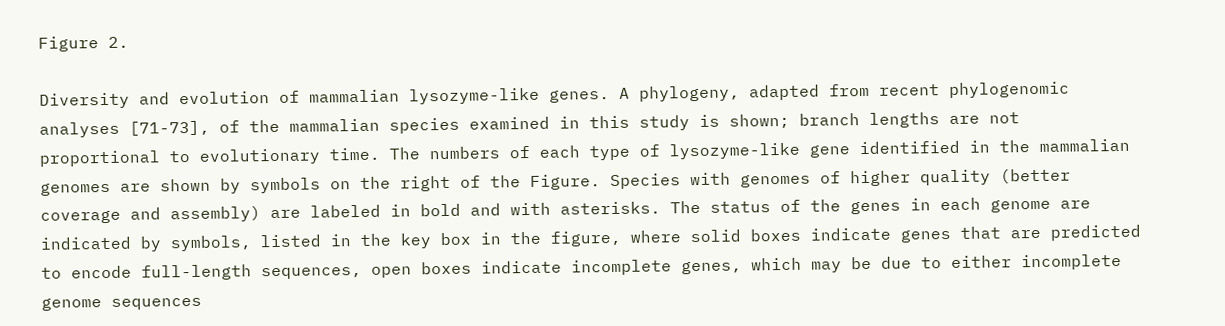Figure 2.

Diversity and evolution of mammalian lysozyme-like genes. A phylogeny, adapted from recent phylogenomic analyses [71-73], of the mammalian species examined in this study is shown; branch lengths are not proportional to evolutionary time. The numbers of each type of lysozyme-like gene identified in the mammalian genomes are shown by symbols on the right of the Figure. Species with genomes of higher quality (better coverage and assembly) are labeled in bold and with asterisks. The status of the genes in each genome are indicated by symbols, listed in the key box in the figure, where solid boxes indicate genes that are predicted to encode full-length sequences, open boxes indicate incomplete genes, which may be due to either incomplete genome sequences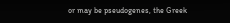or may be pseudogenes, the Greek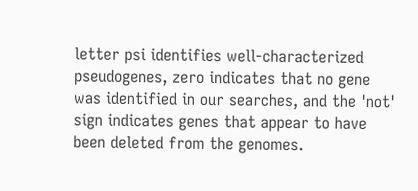letter psi identifies well-characterized pseudogenes, zero indicates that no gene was identified in our searches, and the 'not' sign indicates genes that appear to have been deleted from the genomes.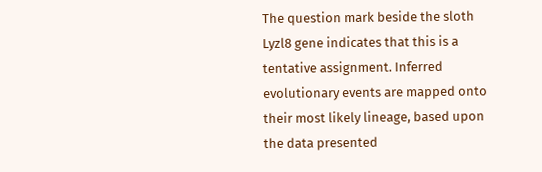The question mark beside the sloth Lyzl8 gene indicates that this is a tentative assignment. Inferred evolutionary events are mapped onto their most likely lineage, based upon the data presented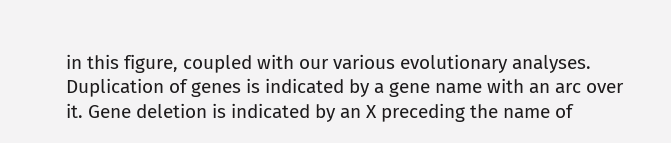in this figure, coupled with our various evolutionary analyses. Duplication of genes is indicated by a gene name with an arc over it. Gene deletion is indicated by an X preceding the name of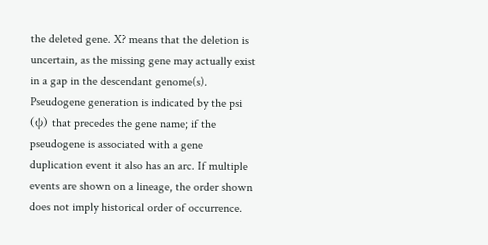the deleted gene. X? means that the deletion is uncertain, as the missing gene may actually exist in a gap in the descendant genome(s). Pseudogene generation is indicated by the psi (ψ) that precedes the gene name; if the pseudogene is associated with a gene duplication event it also has an arc. If multiple events are shown on a lineage, the order shown does not imply historical order of occurrence.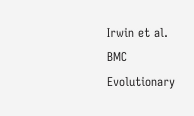Irwin et al. BMC Evolutionary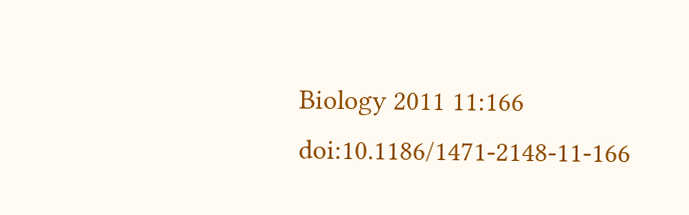Biology 2011 11:166   doi:10.1186/1471-2148-11-166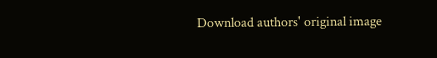Download authors' original image